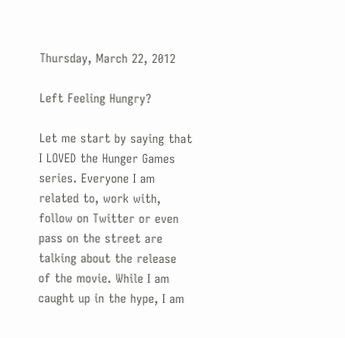Thursday, March 22, 2012

Left Feeling Hungry?

Let me start by saying that I LOVED the Hunger Games series. Everyone I am related to, work with, follow on Twitter or even pass on the street are talking about the release of the movie. While I am caught up in the hype, I am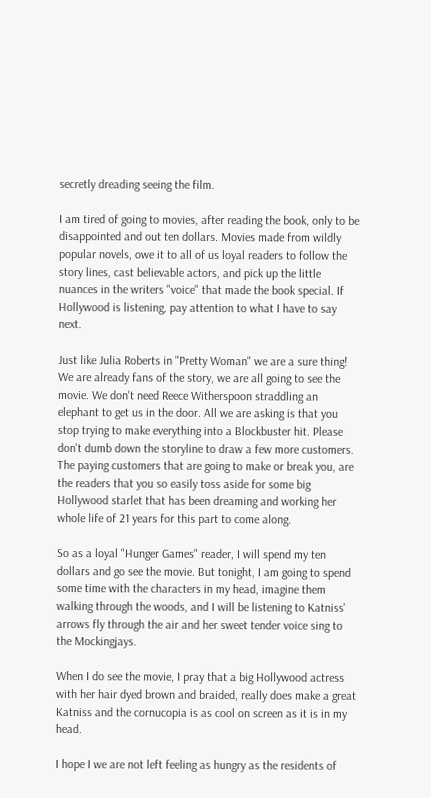secretly dreading seeing the film.

I am tired of going to movies, after reading the book, only to be disappointed and out ten dollars. Movies made from wildly popular novels, owe it to all of us loyal readers to follow the story lines, cast believable actors, and pick up the little nuances in the writers "voice" that made the book special. If Hollywood is listening, pay attention to what I have to say next.

Just like Julia Roberts in "Pretty Woman" we are a sure thing! We are already fans of the story, we are all going to see the movie. We don't need Reece Witherspoon straddling an elephant to get us in the door. All we are asking is that you stop trying to make everything into a Blockbuster hit. Please don't dumb down the storyline to draw a few more customers. The paying customers that are going to make or break you, are the readers that you so easily toss aside for some big Hollywood starlet that has been dreaming and working her whole life of 21 years for this part to come along.

So as a loyal "Hunger Games" reader, I will spend my ten dollars and go see the movie. But tonight, I am going to spend some time with the characters in my head, imagine them walking through the woods, and I will be listening to Katniss' arrows fly through the air and her sweet tender voice sing to the Mockingjays.

When I do see the movie, I pray that a big Hollywood actress with her hair dyed brown and braided, really does make a great Katniss and the cornucopia is as cool on screen as it is in my head.

I hope I we are not left feeling as hungry as the residents of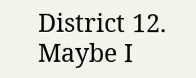District 12. Maybe I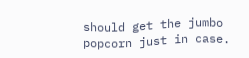should get the jumbo popcorn just in case.